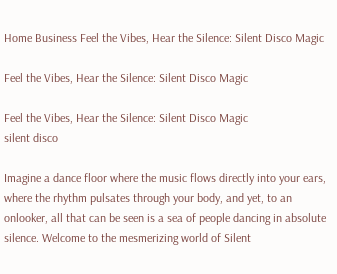Home Business Feel the Vibes, Hear the Silence: Silent Disco Magic

Feel the Vibes, Hear the Silence: Silent Disco Magic

Feel the Vibes, Hear the Silence: Silent Disco Magic
silent disco

Imagine a dance floor where the music flows directly into your ears, where the rhythm pulsates through your body, and yet, to an onlooker, all that can be seen is a sea of people dancing in absolute silence. Welcome to the mesmerizing world of Silent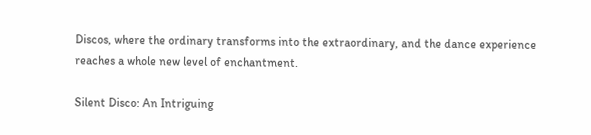Discos, where the ordinary transforms into the extraordinary, and the dance experience reaches a whole new level of enchantment.

Silent Disco: An Intriguing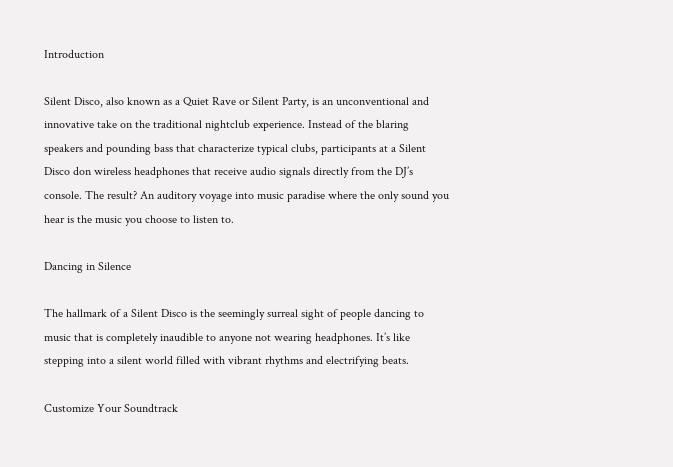Introduction

Silent Disco, also known as a Quiet Rave or Silent Party, is an unconventional and innovative take on the traditional nightclub experience. Instead of the blaring speakers and pounding bass that characterize typical clubs, participants at a Silent Disco don wireless headphones that receive audio signals directly from the DJ’s console. The result? An auditory voyage into music paradise where the only sound you hear is the music you choose to listen to.

Dancing in Silence

The hallmark of a Silent Disco is the seemingly surreal sight of people dancing to music that is completely inaudible to anyone not wearing headphones. It’s like stepping into a silent world filled with vibrant rhythms and electrifying beats.

Customize Your Soundtrack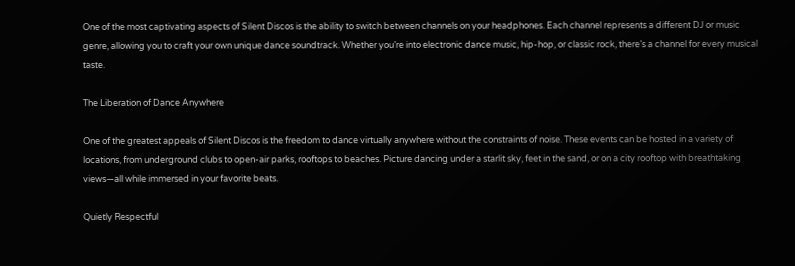One of the most captivating aspects of Silent Discos is the ability to switch between channels on your headphones. Each channel represents a different DJ or music genre, allowing you to craft your own unique dance soundtrack. Whether you’re into electronic dance music, hip-hop, or classic rock, there’s a channel for every musical taste.

The Liberation of Dance Anywhere

One of the greatest appeals of Silent Discos is the freedom to dance virtually anywhere without the constraints of noise. These events can be hosted in a variety of locations, from underground clubs to open-air parks, rooftops to beaches. Picture dancing under a starlit sky, feet in the sand, or on a city rooftop with breathtaking views—all while immersed in your favorite beats.

Quietly Respectful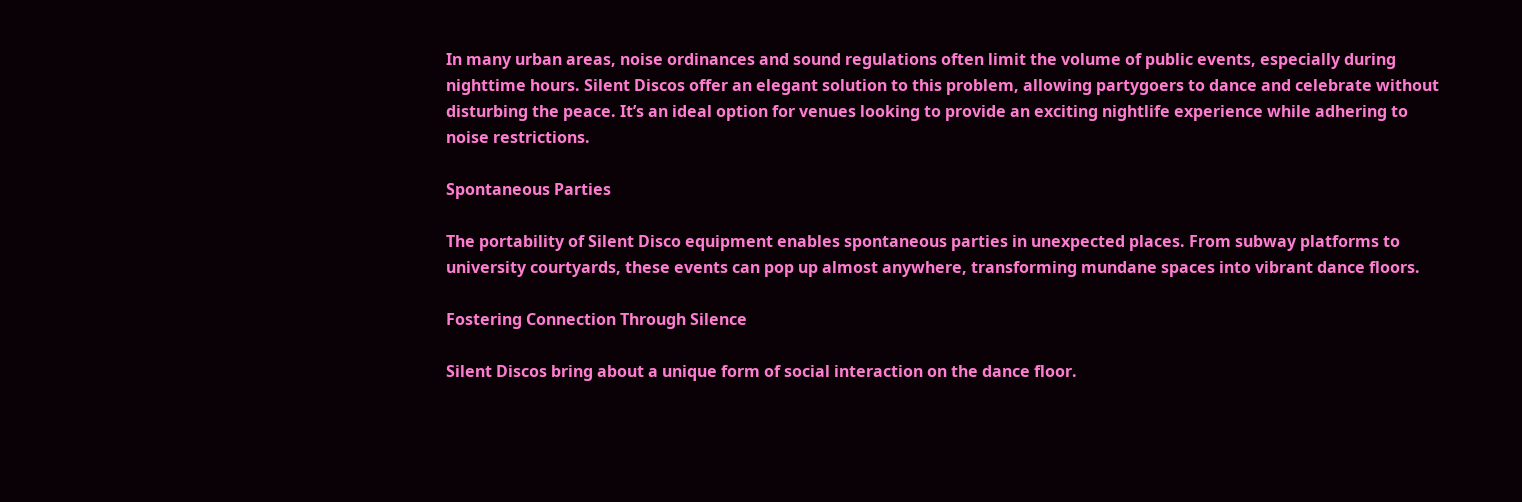In many urban areas, noise ordinances and sound regulations often limit the volume of public events, especially during nighttime hours. Silent Discos offer an elegant solution to this problem, allowing partygoers to dance and celebrate without disturbing the peace. It’s an ideal option for venues looking to provide an exciting nightlife experience while adhering to noise restrictions.

Spontaneous Parties

The portability of Silent Disco equipment enables spontaneous parties in unexpected places. From subway platforms to university courtyards, these events can pop up almost anywhere, transforming mundane spaces into vibrant dance floors.

Fostering Connection Through Silence

Silent Discos bring about a unique form of social interaction on the dance floor.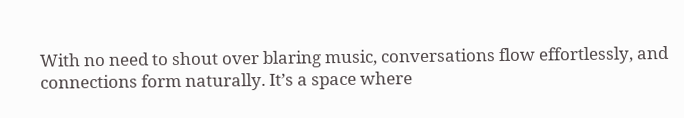With no need to shout over blaring music, conversations flow effortlessly, and connections form naturally. It’s a space where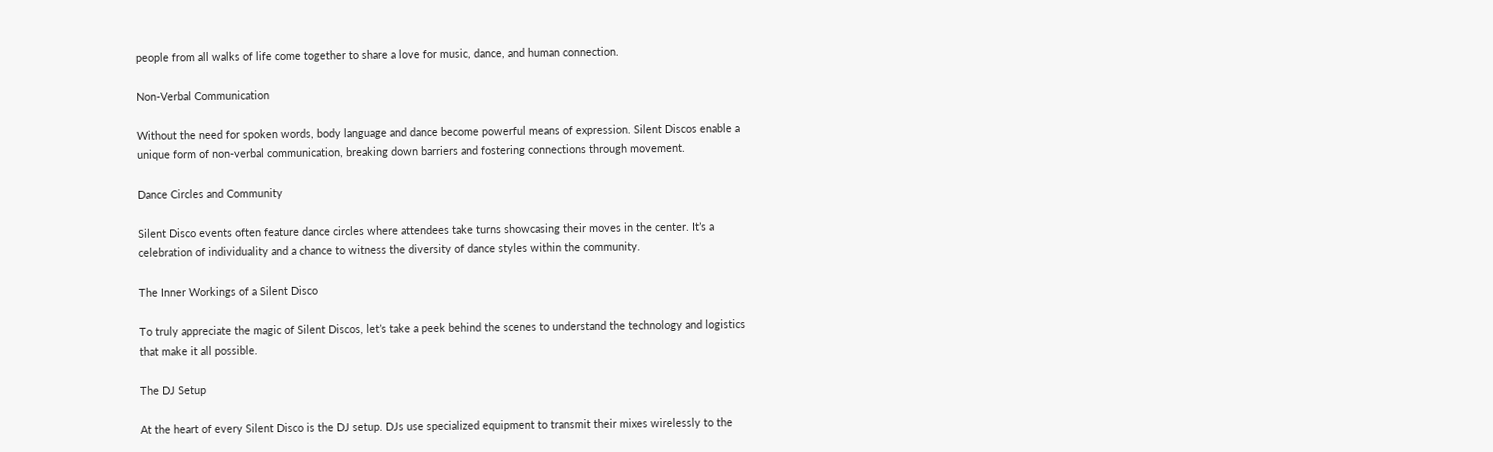people from all walks of life come together to share a love for music, dance, and human connection.

Non-Verbal Communication

Without the need for spoken words, body language and dance become powerful means of expression. Silent Discos enable a unique form of non-verbal communication, breaking down barriers and fostering connections through movement.

Dance Circles and Community

Silent Disco events often feature dance circles where attendees take turns showcasing their moves in the center. It’s a celebration of individuality and a chance to witness the diversity of dance styles within the community.

The Inner Workings of a Silent Disco

To truly appreciate the magic of Silent Discos, let’s take a peek behind the scenes to understand the technology and logistics that make it all possible.

The DJ Setup

At the heart of every Silent Disco is the DJ setup. DJs use specialized equipment to transmit their mixes wirelessly to the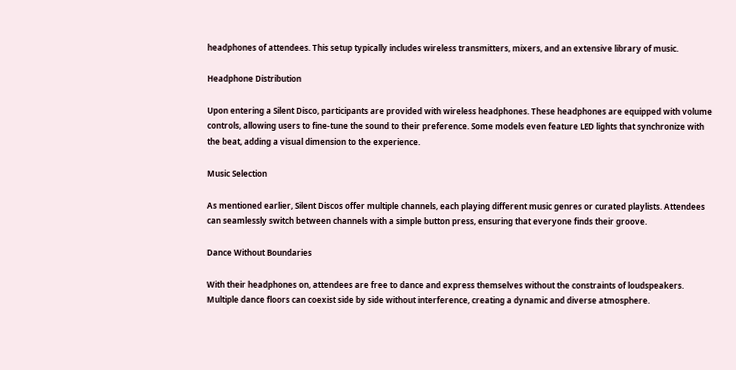headphones of attendees. This setup typically includes wireless transmitters, mixers, and an extensive library of music.

Headphone Distribution

Upon entering a Silent Disco, participants are provided with wireless headphones. These headphones are equipped with volume controls, allowing users to fine-tune the sound to their preference. Some models even feature LED lights that synchronize with the beat, adding a visual dimension to the experience.

Music Selection

As mentioned earlier, Silent Discos offer multiple channels, each playing different music genres or curated playlists. Attendees can seamlessly switch between channels with a simple button press, ensuring that everyone finds their groove.

Dance Without Boundaries

With their headphones on, attendees are free to dance and express themselves without the constraints of loudspeakers. Multiple dance floors can coexist side by side without interference, creating a dynamic and diverse atmosphere.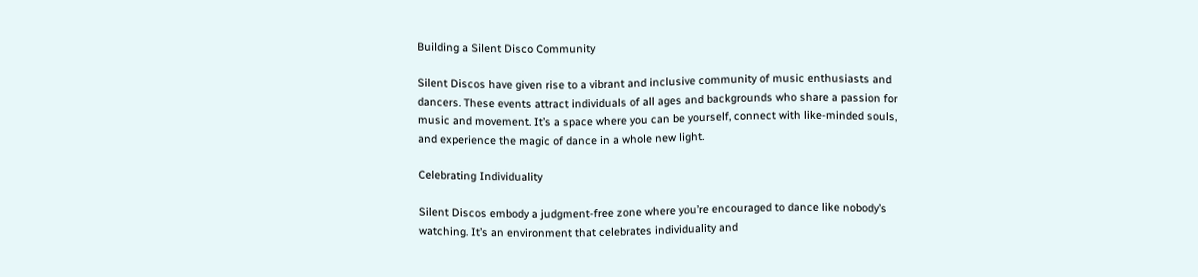Building a Silent Disco Community

Silent Discos have given rise to a vibrant and inclusive community of music enthusiasts and dancers. These events attract individuals of all ages and backgrounds who share a passion for music and movement. It’s a space where you can be yourself, connect with like-minded souls, and experience the magic of dance in a whole new light.

Celebrating Individuality

Silent Discos embody a judgment-free zone where you’re encouraged to dance like nobody’s watching. It’s an environment that celebrates individuality and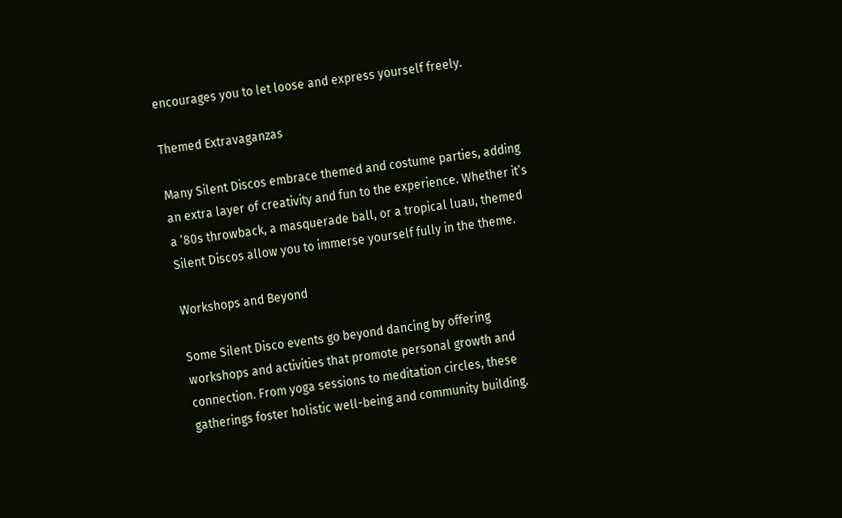encourages you to let loose and express yourself freely.

Themed Extravaganzas

Many Silent Discos embrace themed and costume parties, adding an extra layer of creativity and fun to the experience. Whether it’s a ’80s throwback, a masquerade ball, or a tropical luau, themed Silent Discos allow you to immerse yourself fully in the theme.

Workshops and Beyond

Some Silent Disco events go beyond dancing by offering workshops and activities that promote personal growth and connection. From yoga sessions to meditation circles, these gatherings foster holistic well-being and community building.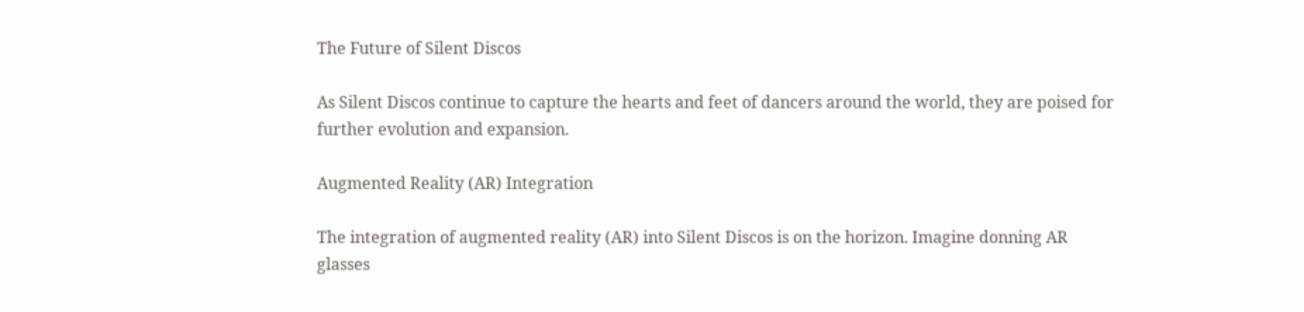The Future of Silent Discos

As Silent Discos continue to capture the hearts and feet of dancers around the world, they are poised for further evolution and expansion.

Augmented Reality (AR) Integration

The integration of augmented reality (AR) into Silent Discos is on the horizon. Imagine donning AR glasses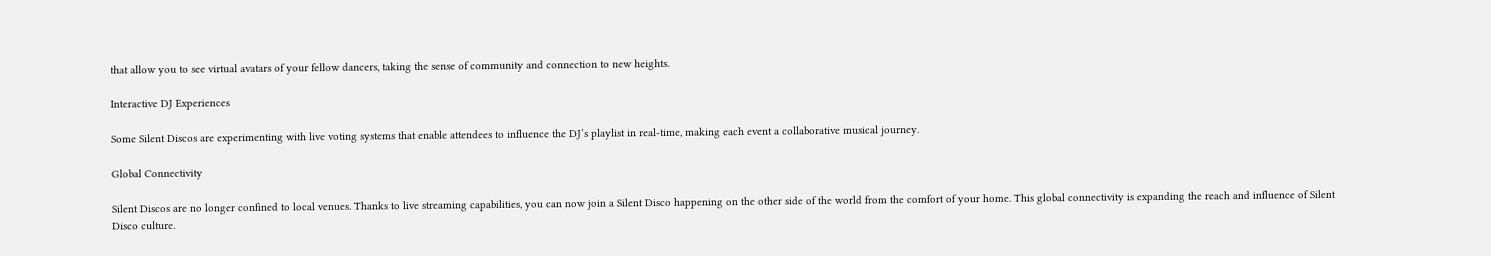that allow you to see virtual avatars of your fellow dancers, taking the sense of community and connection to new heights.

Interactive DJ Experiences

Some Silent Discos are experimenting with live voting systems that enable attendees to influence the DJ’s playlist in real-time, making each event a collaborative musical journey.

Global Connectivity

Silent Discos are no longer confined to local venues. Thanks to live streaming capabilities, you can now join a Silent Disco happening on the other side of the world from the comfort of your home. This global connectivity is expanding the reach and influence of Silent Disco culture.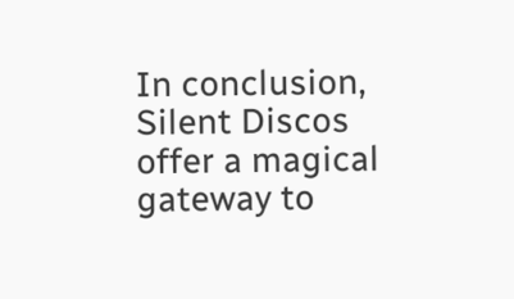In conclusion, Silent Discos offer a magical gateway to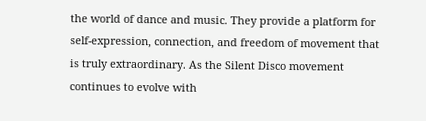the world of dance and music. They provide a platform for self-expression, connection, and freedom of movement that is truly extraordinary. As the Silent Disco movement continues to evolve with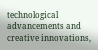technological advancements and creative innovations,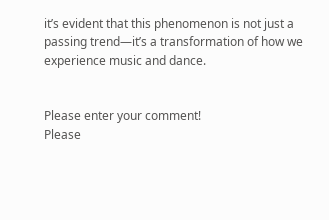it’s evident that this phenomenon is not just a passing trend—it’s a transformation of how we experience music and dance.


Please enter your comment!
Please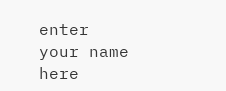enter your name here